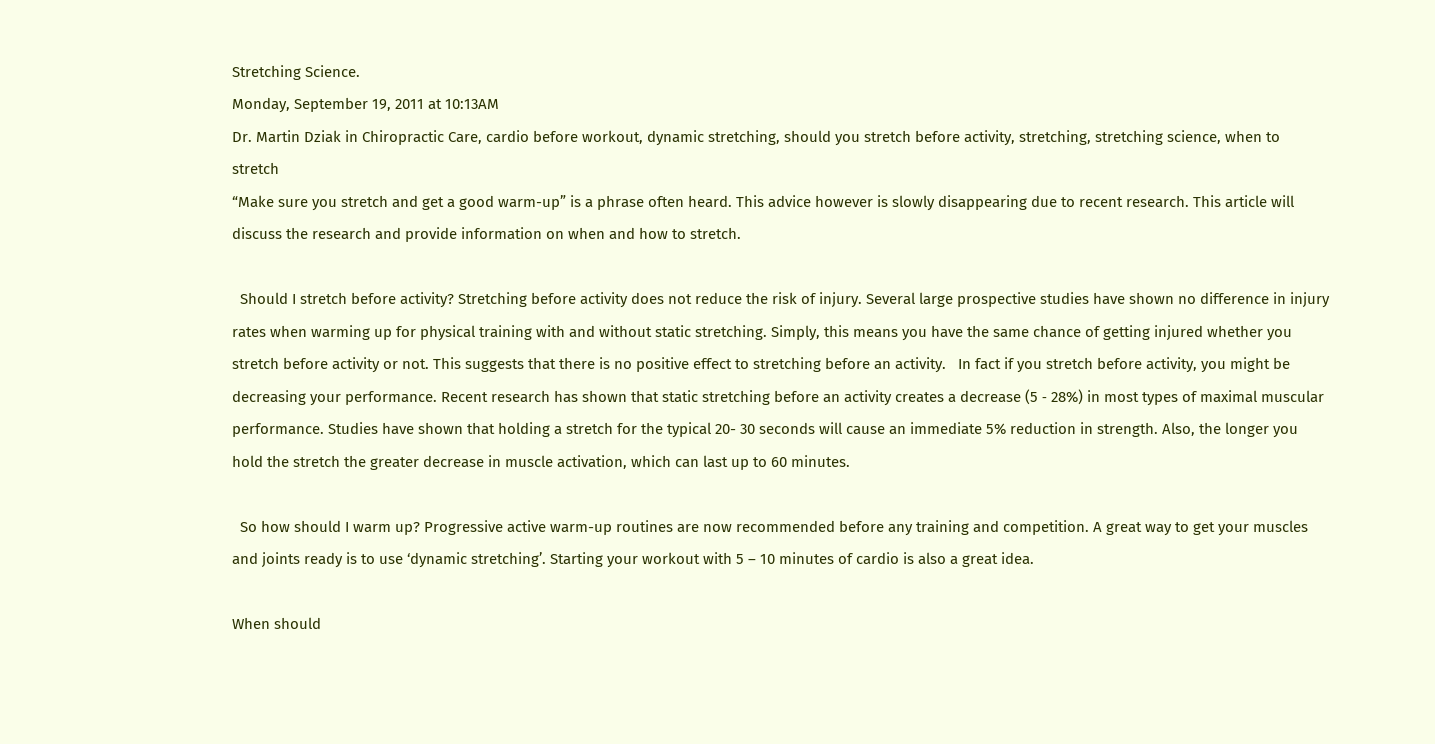Stretching Science.
Monday, September 19, 2011 at 10:13AM
Dr. Martin Dziak in Chiropractic Care, cardio before workout, dynamic stretching, should you stretch before activity, stretching, stretching science, when to stretch
“Make sure you stretch and get a good warm-up” is a phrase often heard. This advice however is slowly disappearing due to recent research. This article will discuss the research and provide information on when and how to stretch.

  Should I stretch before activity? Stretching before activity does not reduce the risk of injury. Several large prospective studies have shown no difference in injury rates when warming up for physical training with and without static stretching. Simply, this means you have the same chance of getting injured whether you stretch before activity or not. This suggests that there is no positive effect to stretching before an activity.   In fact if you stretch before activity, you might be decreasing your performance. Recent research has shown that static stretching before an activity creates a decrease (5 ‐ 28%) in most types of maximal muscular performance. Studies have shown that holding a stretch for the typical 20- 30 seconds will cause an immediate 5% reduction in strength. Also, the longer you hold the stretch the greater decrease in muscle activation, which can last up to 60 minutes.

  So how should I warm up? Progressive active warm-up routines are now recommended before any training and competition. A great way to get your muscles and joints ready is to use ‘dynamic stretching’. Starting your workout with 5 – 10 minutes of cardio is also a great idea.

When should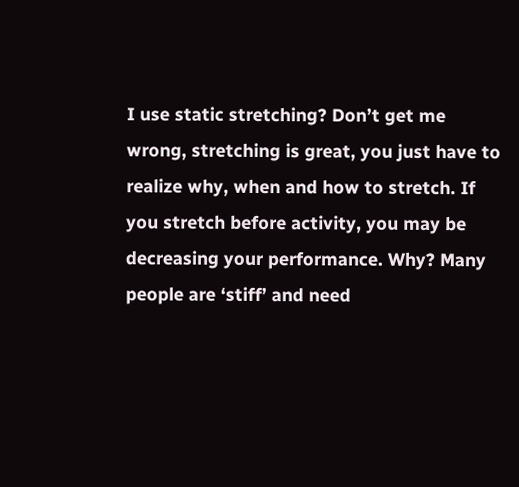I use static stretching? Don’t get me wrong, stretching is great, you just have to realize why, when and how to stretch. If you stretch before activity, you may be decreasing your performance. Why? Many people are ‘stiff’ and need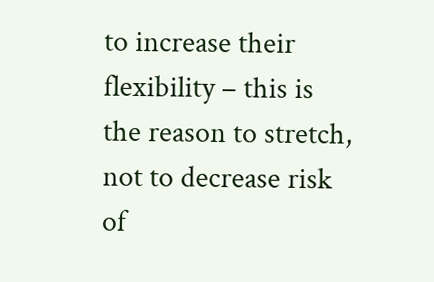to increase their flexibility – this is the reason to stretch, not to decrease risk of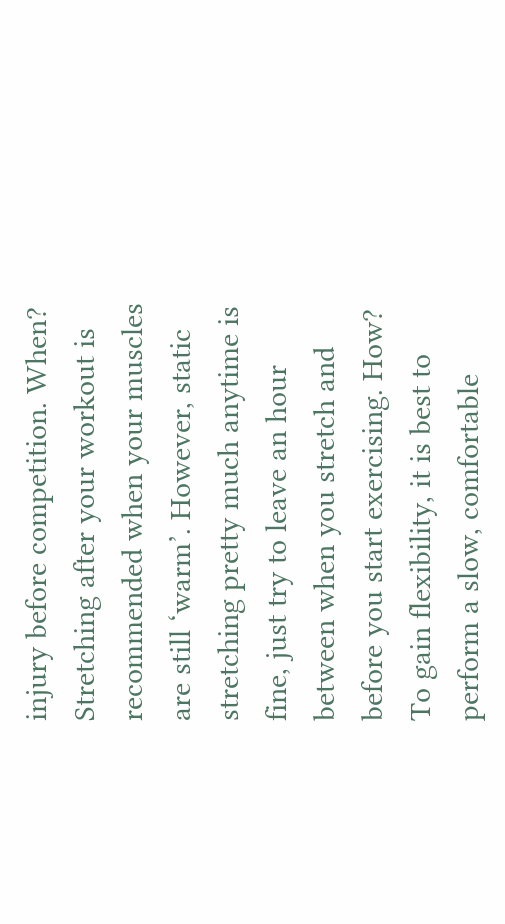injury before competition. When? Stretching after your workout is recommended when your muscles are still ‘warm’. However, static stretching pretty much anytime is fine, just try to leave an hour between when you stretch and before you start exercising. How?  To gain flexibility, it is best to perform a slow, comfortable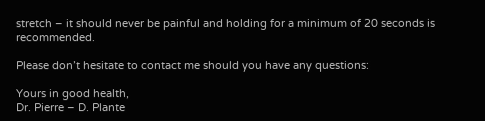stretch – it should never be painful and holding for a minimum of 20 seconds is recommended.

Please don’t hesitate to contact me should you have any questions:

Yours in good health,
Dr. Pierre – D. Plante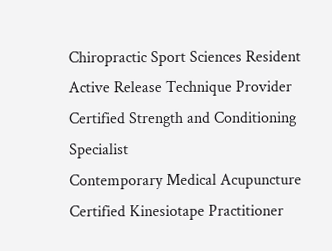Chiropractic Sport Sciences Resident
Active Release Technique Provider
Certified Strength and Conditioning Specialist
Contemporary Medical Acupuncture
Certified Kinesiotape Practitioner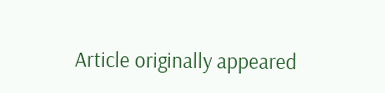Article originally appeared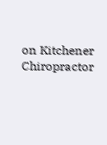on Kitchener Chiropractor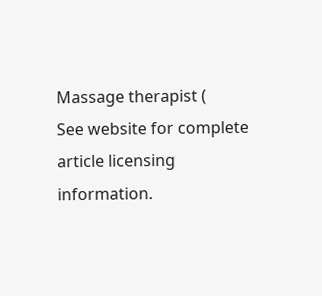Massage therapist (
See website for complete article licensing information.